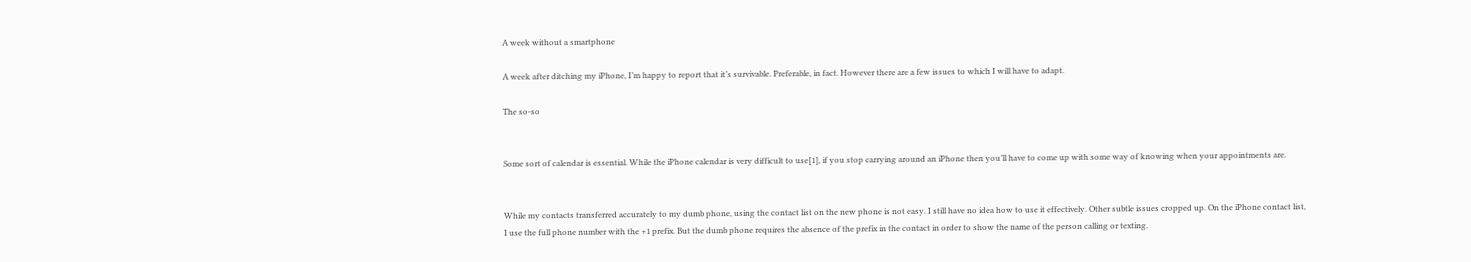A week without a smartphone

A week after ditching my iPhone, I’m happy to report that it’s survivable. Preferable, in fact. However there are a few issues to which I will have to adapt.

The so-so


Some sort of calendar is essential. While the iPhone calendar is very difficult to use[1], if you stop carrying around an iPhone then you’ll have to come up with some way of knowing when your appointments are.


While my contacts transferred accurately to my dumb phone, using the contact list on the new phone is not easy. I still have no idea how to use it effectively. Other subtle issues cropped up. On the iPhone contact list, I use the full phone number with the +1 prefix. But the dumb phone requires the absence of the prefix in the contact in order to show the name of the person calling or texting.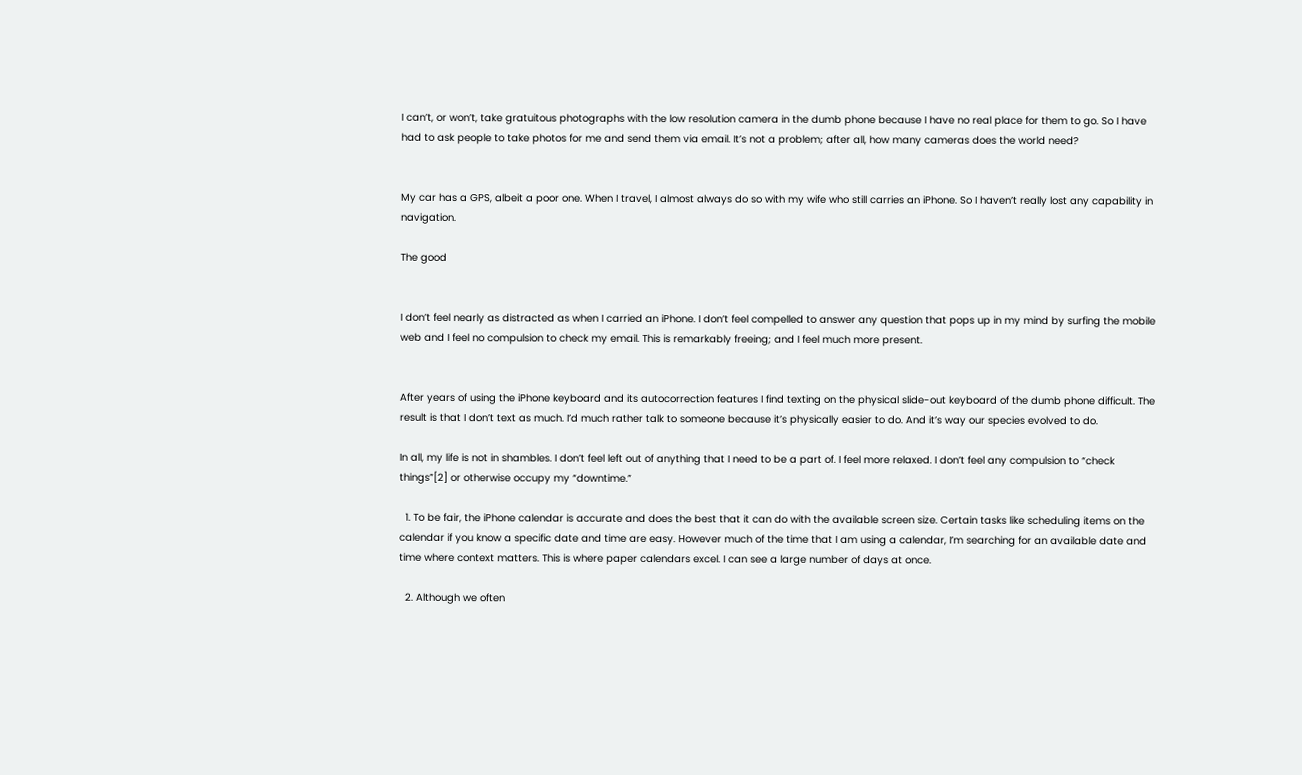I can’t, or won’t, take gratuitous photographs with the low resolution camera in the dumb phone because I have no real place for them to go. So I have had to ask people to take photos for me and send them via email. It’s not a problem; after all, how many cameras does the world need?


My car has a GPS, albeit a poor one. When I travel, I almost always do so with my wife who still carries an iPhone. So I haven’t really lost any capability in navigation.

The good


I don’t feel nearly as distracted as when I carried an iPhone. I don’t feel compelled to answer any question that pops up in my mind by surfing the mobile web and I feel no compulsion to check my email. This is remarkably freeing; and I feel much more present.


After years of using the iPhone keyboard and its autocorrection features I find texting on the physical slide-out keyboard of the dumb phone difficult. The result is that I don’t text as much. I’d much rather talk to someone because it’s physically easier to do. And it’s way our species evolved to do.

In all, my life is not in shambles. I don’t feel left out of anything that I need to be a part of. I feel more relaxed. I don’t feel any compulsion to “check things”[2] or otherwise occupy my “downtime.”

  1. To be fair, the iPhone calendar is accurate and does the best that it can do with the available screen size. Certain tasks like scheduling items on the calendar if you know a specific date and time are easy. However much of the time that I am using a calendar, I’m searching for an available date and time where context matters. This is where paper calendars excel. I can see a large number of days at once.

  2. Although we often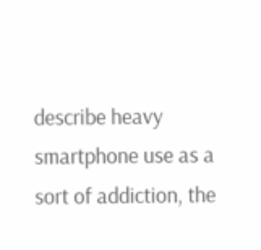describe heavy smartphone use as a sort of addiction, the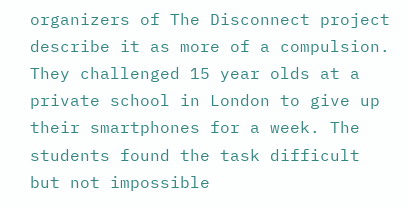organizers of The Disconnect project describe it as more of a compulsion. They challenged 15 year olds at a private school in London to give up their smartphones for a week. The students found the task difficult but not impossible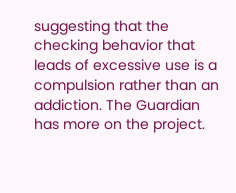suggesting that the checking behavior that leads of excessive use is a compulsion rather than an addiction. The Guardian has more on the project.